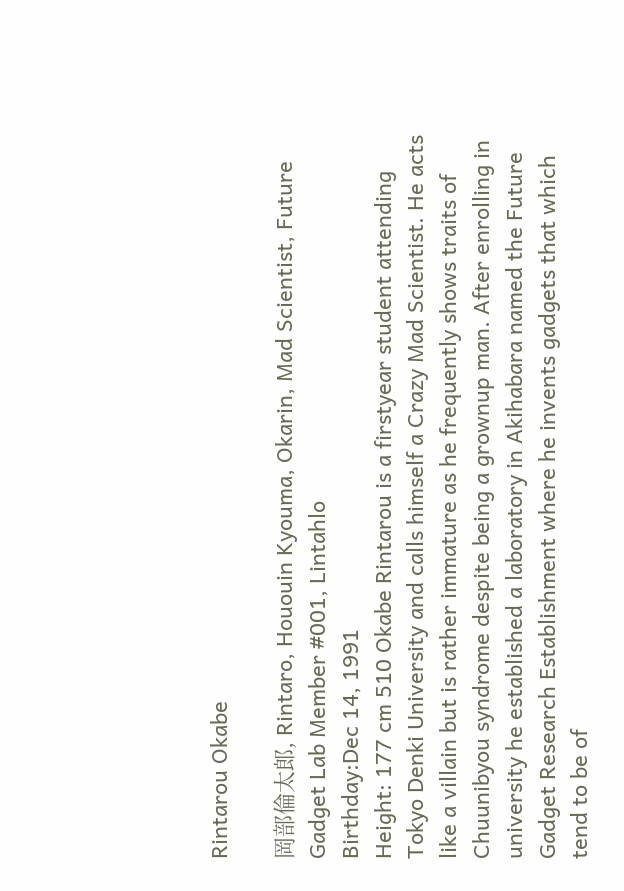Rintarou Okabe

岡部倫太郎, Rintaro, Hououin Kyouma, Okarin, Mad Scientist, Future Gadget Lab Member #001, Lintahlo
Birthday:Dec 14, 1991
Height: 177 cm 510 Okabe Rintarou is a firstyear student attending Tokyo Denki University and calls himself a Crazy Mad Scientist. He acts like a villain but is rather immature as he frequently shows traits of Chuunibyou syndrome despite being a grownup man. After enrolling in university he established a laboratory in Akihabara named the Future Gadget Research Establishment where he invents gadgets that which tend to be of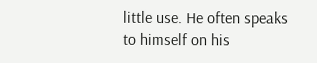little use. He often speaks to himself on his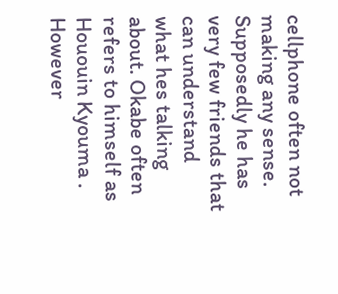cellphone often not making any sense. Supposedly he has very few friends that can understand what hes talking about. Okabe often refers to himself as Hououin Kyouma . However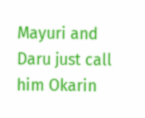Mayuri and Daru just call him Okarin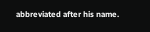abbreviated after his name.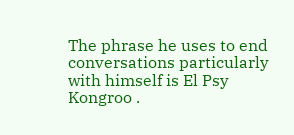The phrase he uses to end conversations particularly with himself is El Psy Kongroo .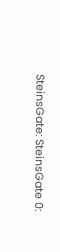SteinsGate: SteinsGate 0: